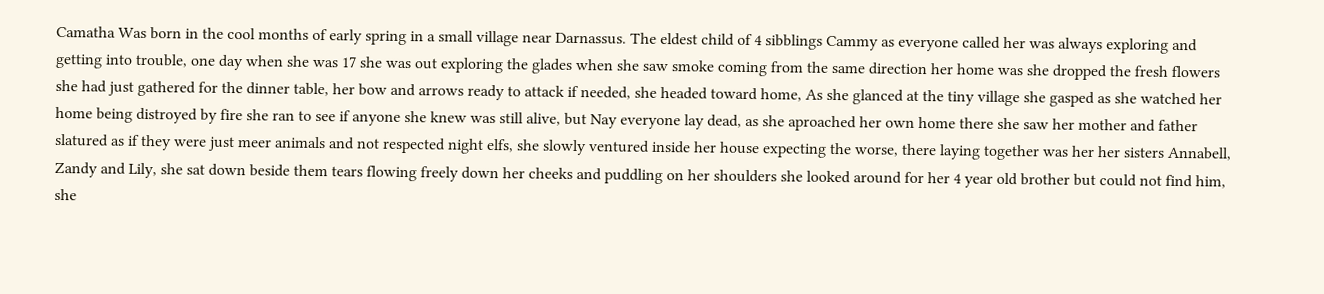Camatha Was born in the cool months of early spring in a small village near Darnassus. The eldest child of 4 sibblings Cammy as everyone called her was always exploring and getting into trouble, one day when she was 17 she was out exploring the glades when she saw smoke coming from the same direction her home was she dropped the fresh flowers she had just gathered for the dinner table, her bow and arrows ready to attack if needed, she headed toward home, As she glanced at the tiny village she gasped as she watched her home being distroyed by fire she ran to see if anyone she knew was still alive, but Nay everyone lay dead, as she aproached her own home there she saw her mother and father slatured as if they were just meer animals and not respected night elfs, she slowly ventured inside her house expecting the worse, there laying together was her her sisters Annabell, Zandy and Lily, she sat down beside them tears flowing freely down her cheeks and puddling on her shoulders she looked around for her 4 year old brother but could not find him, she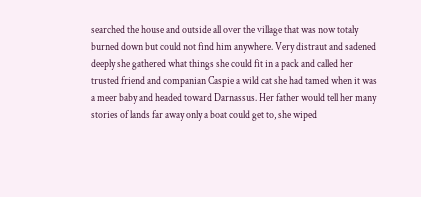searched the house and outside all over the village that was now totaly burned down but could not find him anywhere. Very distraut and sadened deeply she gathered what things she could fit in a pack and called her trusted friend and companian Caspie a wild cat she had tamed when it was a meer baby and headed toward Darnassus. Her father would tell her many stories of lands far away only a boat could get to, she wiped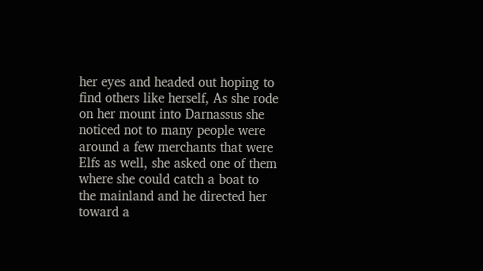her eyes and headed out hoping to find others like herself, As she rode on her mount into Darnassus she noticed not to many people were around a few merchants that were Elfs as well, she asked one of them where she could catch a boat to the mainland and he directed her toward a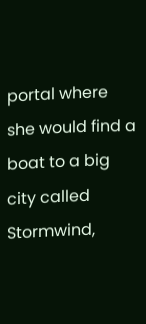portal where she would find a boat to a big city called Stormwind,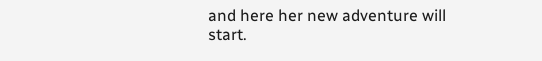and here her new adventure will start.